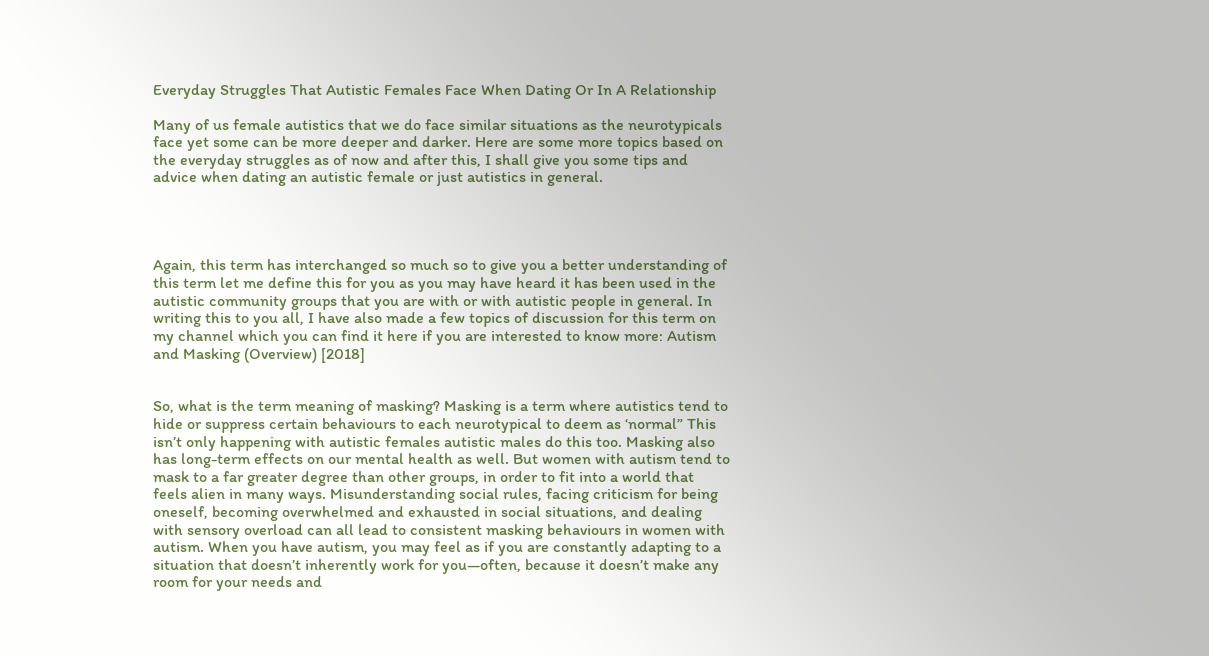Everyday Struggles That Autistic Females Face When Dating Or In A Relationship

Many of us female autistics that we do face similar situations as the neurotypicals face yet some can be more deeper and darker. Here are some more topics based on the everyday struggles as of now and after this, I shall give you some tips and advice when dating an autistic female or just autistics in general.




Again, this term has interchanged so much so to give you a better understanding of this term let me define this for you as you may have heard it has been used in the autistic community groups that you are with or with autistic people in general. In writing this to you all, I have also made a few topics of discussion for this term on my channel which you can find it here if you are interested to know more: Autism and Masking (Overview) [2018]


So, what is the term meaning of masking? Masking is a term where autistics tend to hide or suppress certain behaviours to each neurotypical to deem as ‘normal” This isn’t only happening with autistic females autistic males do this too. Masking also has long-term effects on our mental health as well. But women with autism tend to mask to a far greater degree than other groups, in order to fit into a world that feels alien in many ways. Misunderstanding social rules, facing criticism for being oneself, becoming overwhelmed and exhausted in social situations, and dealing with sensory overload can all lead to consistent masking behaviours in women with autism. When you have autism, you may feel as if you are constantly adapting to a situation that doesn’t inherently work for you—often, because it doesn’t make any room for your needs and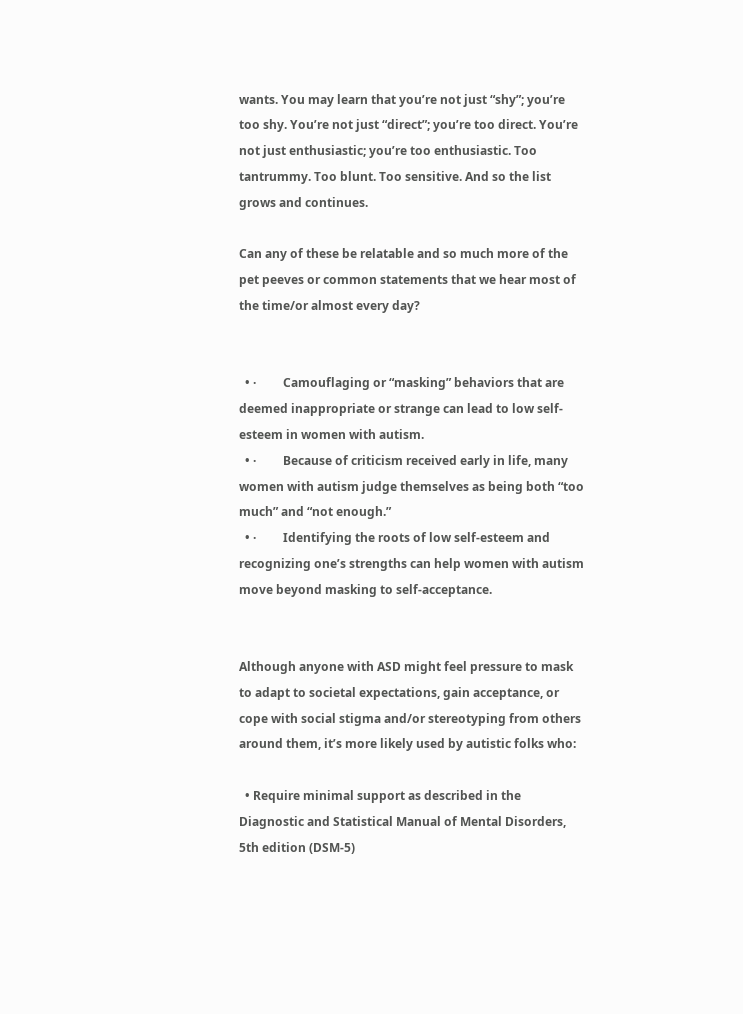wants. You may learn that you’re not just “shy”; you’re too shy. You’re not just “direct”; you’re too direct. You’re not just enthusiastic; you’re too enthusiastic. Too tantrummy. Too blunt. Too sensitive. And so the list grows and continues.

Can any of these be relatable and so much more of the pet peeves or common statements that we hear most of the time/or almost every day?


  • ·         Camouflaging or “masking” behaviors that are deemed inappropriate or strange can lead to low self-esteem in women with autism.
  • ·         Because of criticism received early in life, many women with autism judge themselves as being both “too much” and “not enough.”
  • ·         Identifying the roots of low self-esteem and recognizing one’s strengths can help women with autism move beyond masking to self-acceptance.


Although anyone with ASD might feel pressure to mask to adapt to societal expectations, gain acceptance, or cope with social stigma and/or stereotyping from others around them, it’s more likely used by autistic folks who:

  • Require minimal support as described in the Diagnostic and Statistical Manual of Mental Disorders, 5th edition (DSM-5)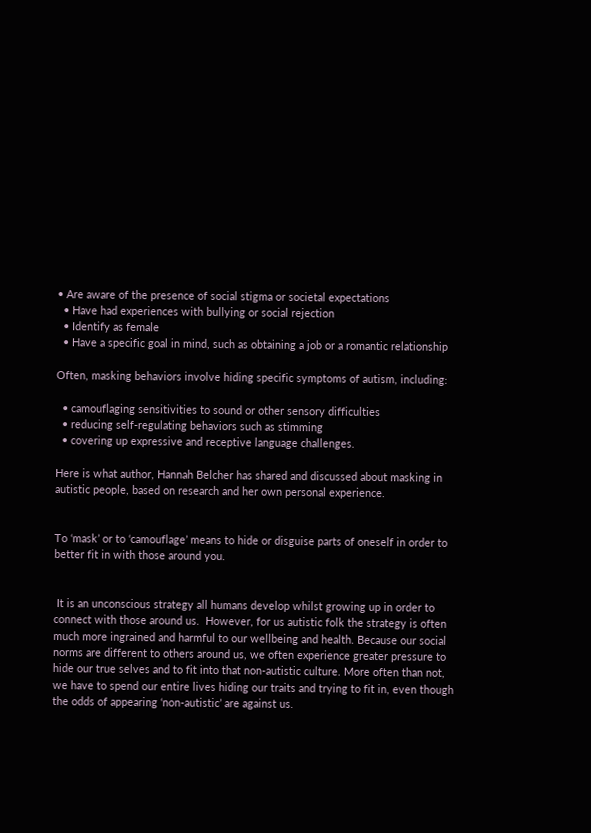• Are aware of the presence of social stigma or societal expectations
  • Have had experiences with bullying or social rejection
  • Identify as female
  • Have a specific goal in mind, such as obtaining a job or a romantic relationship

Often, masking behaviors involve hiding specific symptoms of autism, including:

  • camouflaging sensitivities to sound or other sensory difficulties
  • reducing self-regulating behaviors such as stimming
  • covering up expressive and receptive language challenges.

Here is what author, Hannah Belcher has shared and discussed about masking in autistic people, based on research and her own personal experience.


To ‘mask’ or to ‘camouflage’ means to hide or disguise parts of oneself in order to better fit in with those around you.


 It is an unconscious strategy all humans develop whilst growing up in order to connect with those around us.  However, for us autistic folk the strategy is often much more ingrained and harmful to our wellbeing and health. Because our social norms are different to others around us, we often experience greater pressure to hide our true selves and to fit into that non-autistic culture. More often than not, we have to spend our entire lives hiding our traits and trying to fit in, even though the odds of appearing ‘non-autistic’ are against us.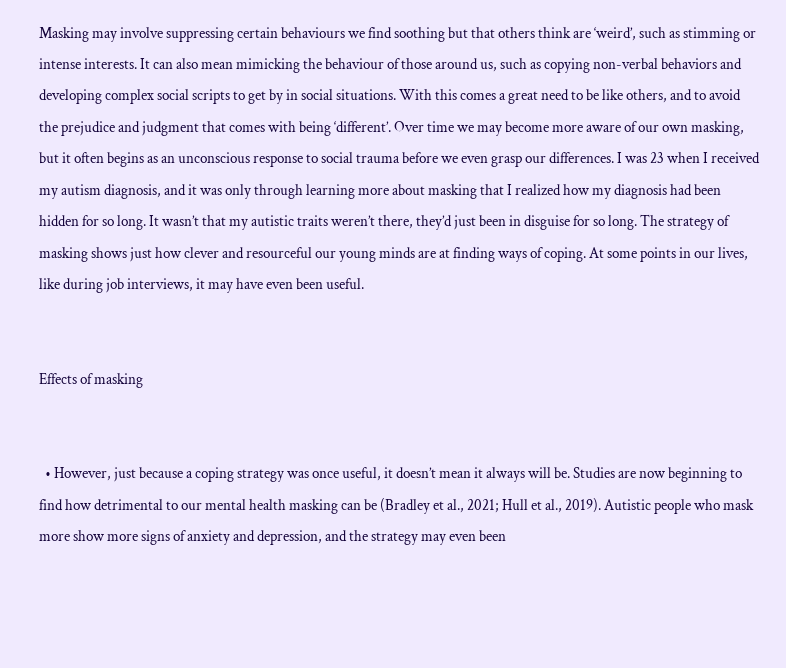Masking may involve suppressing certain behaviours we find soothing but that others think are ‘weird’, such as stimming or intense interests. It can also mean mimicking the behaviour of those around us, such as copying non-verbal behaviors and developing complex social scripts to get by in social situations. With this comes a great need to be like others, and to avoid the prejudice and judgment that comes with being ‘different’. Over time we may become more aware of our own masking, but it often begins as an unconscious response to social trauma before we even grasp our differences. I was 23 when I received my autism diagnosis, and it was only through learning more about masking that I realized how my diagnosis had been hidden for so long. It wasn’t that my autistic traits weren’t there, they’d just been in disguise for so long. The strategy of masking shows just how clever and resourceful our young minds are at finding ways of coping. At some points in our lives, like during job interviews, it may have even been useful.


Effects of masking


  • However, just because a coping strategy was once useful, it doesn’t mean it always will be. Studies are now beginning to find how detrimental to our mental health masking can be (Bradley et al., 2021; Hull et al., 2019). Autistic people who mask more show more signs of anxiety and depression, and the strategy may even been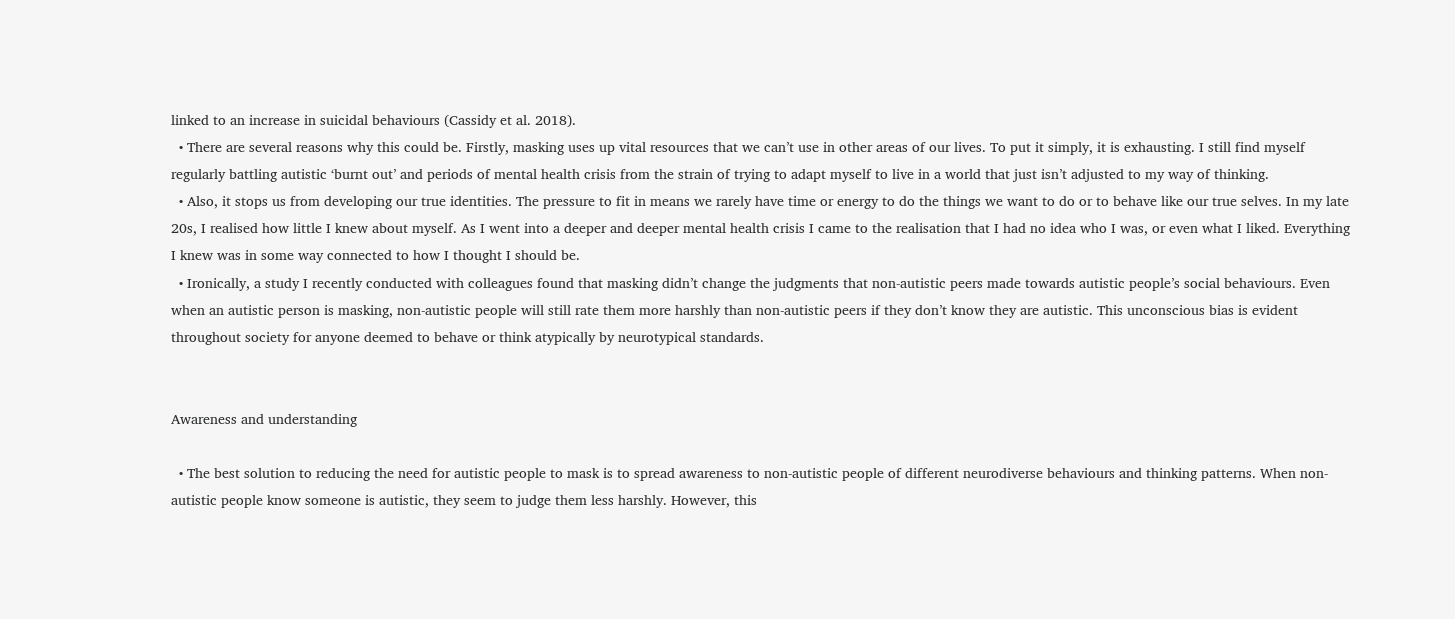linked to an increase in suicidal behaviours (Cassidy et al. 2018).
  • There are several reasons why this could be. Firstly, masking uses up vital resources that we can’t use in other areas of our lives. To put it simply, it is exhausting. I still find myself regularly battling autistic ‘burnt out’ and periods of mental health crisis from the strain of trying to adapt myself to live in a world that just isn’t adjusted to my way of thinking.
  • Also, it stops us from developing our true identities. The pressure to fit in means we rarely have time or energy to do the things we want to do or to behave like our true selves. In my late 20s, I realised how little I knew about myself. As I went into a deeper and deeper mental health crisis I came to the realisation that I had no idea who I was, or even what I liked. Everything I knew was in some way connected to how I thought I should be.
  • Ironically, a study I recently conducted with colleagues found that masking didn’t change the judgments that non-autistic peers made towards autistic people’s social behaviours. Even when an autistic person is masking, non-autistic people will still rate them more harshly than non-autistic peers if they don’t know they are autistic. This unconscious bias is evident throughout society for anyone deemed to behave or think atypically by neurotypical standards.


Awareness and understanding

  • The best solution to reducing the need for autistic people to mask is to spread awareness to non-autistic people of different neurodiverse behaviours and thinking patterns. When non-autistic people know someone is autistic, they seem to judge them less harshly. However, this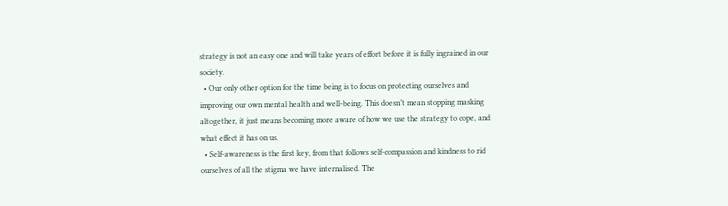strategy is not an easy one and will take years of effort before it is fully ingrained in our society.
  • Our only other option for the time being is to focus on protecting ourselves and improving our own mental health and well-being. This doesn’t mean stopping masking altogether, it just means becoming more aware of how we use the strategy to cope, and what effect it has on us.
  • Self-awareness is the first key, from that follows self-compassion and kindness to rid ourselves of all the stigma we have internalised. The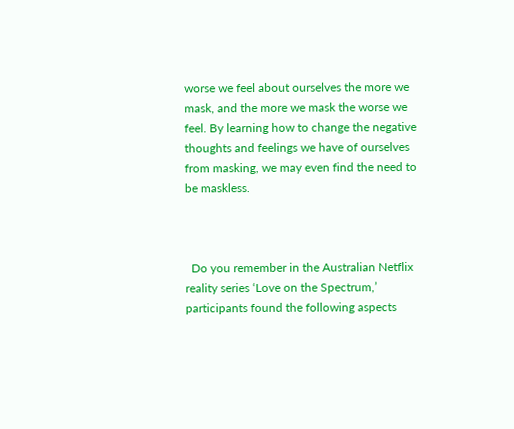worse we feel about ourselves the more we mask, and the more we mask the worse we feel. By learning how to change the negative thoughts and feelings we have of ourselves from masking, we may even find the need to be maskless.



  Do you remember in the Australian Netflix reality series ‘Love on the Spectrum,’ participants found the following aspects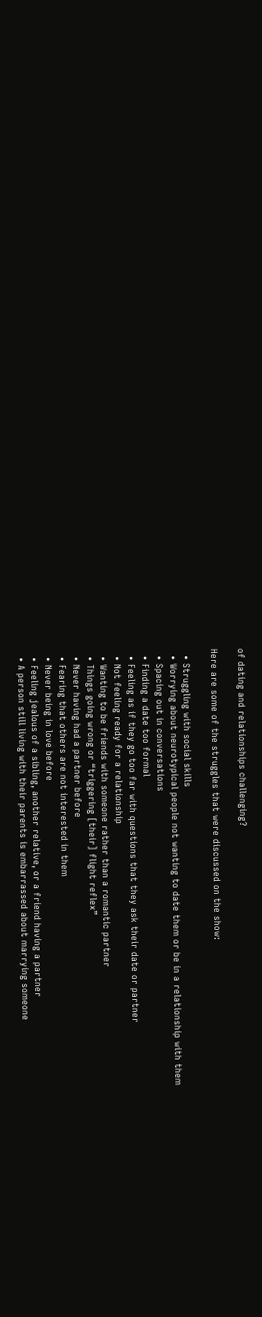of dating and relationships challenging?

Here are some of the struggles that were discussed on the show:

  • Struggling with social skills
  • Worrying about neurotypical people not wanting to date them or be in a relationship with them
  • Spacing out in conversations
  • Finding a date too formal
  • Feeling as if they go too far with questions that they ask their date or partner
  • Not feeling ready for a relationship
  • Wanting to be friends with someone rather than a romantic partner
  • Things going wrong or “triggering [their] flight reflex”
  • Never having had a partner before
  • Fearing that others are not interested in them
  • Never being in love before
  • Feeling jealous of a sibling, another relative, or a friend having a partner
  • A person still living with their parents is embarrassed about marrying someone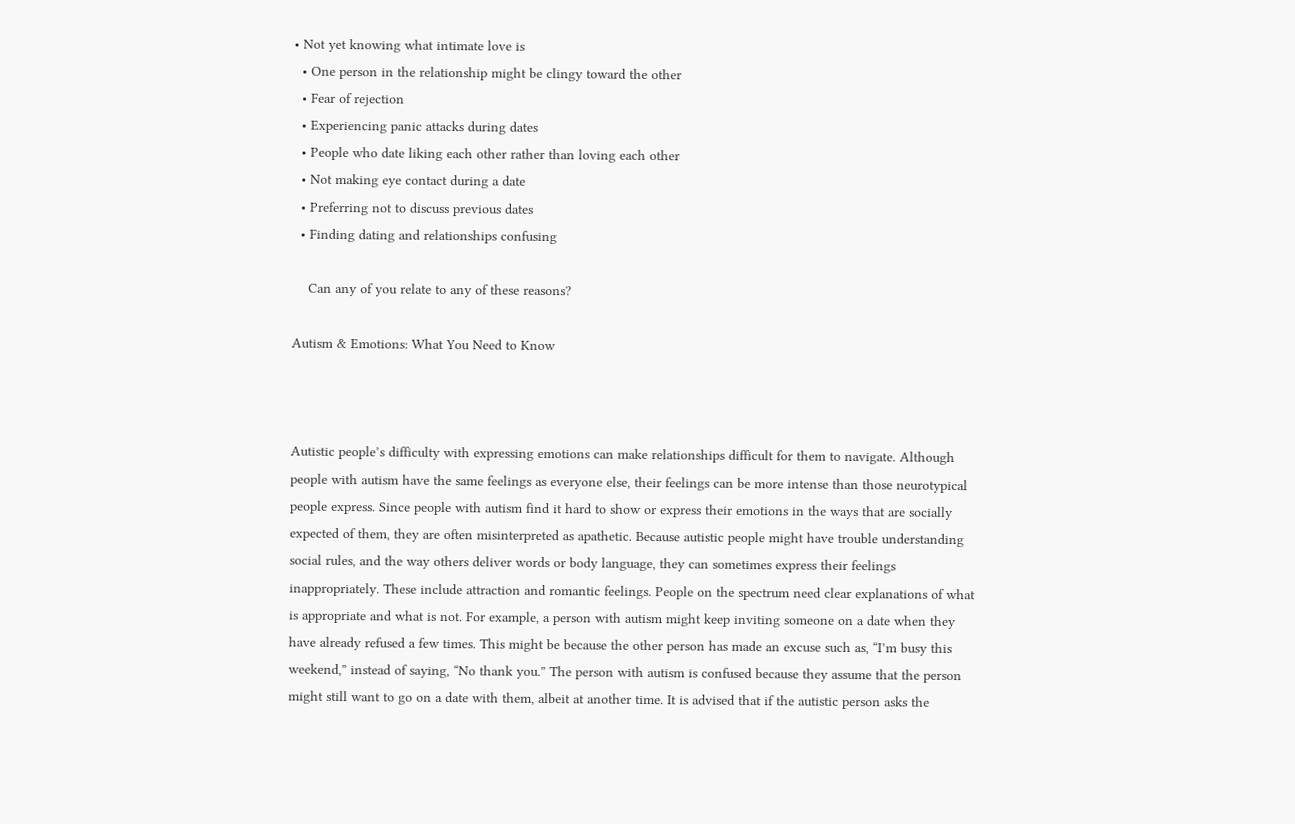• Not yet knowing what intimate love is
  • One person in the relationship might be clingy toward the other
  • Fear of rejection
  • Experiencing panic attacks during dates
  • People who date liking each other rather than loving each other
  • Not making eye contact during a date
  • Preferring not to discuss previous dates
  • Finding dating and relationships confusing

    Can any of you relate to any of these reasons?

Autism & Emotions: What You Need to Know



Autistic people’s difficulty with expressing emotions can make relationships difficult for them to navigate. Although people with autism have the same feelings as everyone else, their feelings can be more intense than those neurotypical people express. Since people with autism find it hard to show or express their emotions in the ways that are socially expected of them, they are often misinterpreted as apathetic. Because autistic people might have trouble understanding social rules, and the way others deliver words or body language, they can sometimes express their feelings inappropriately. These include attraction and romantic feelings. People on the spectrum need clear explanations of what is appropriate and what is not. For example, a person with autism might keep inviting someone on a date when they have already refused a few times. This might be because the other person has made an excuse such as, “I’m busy this weekend,” instead of saying, “No thank you.” The person with autism is confused because they assume that the person might still want to go on a date with them, albeit at another time. It is advised that if the autistic person asks the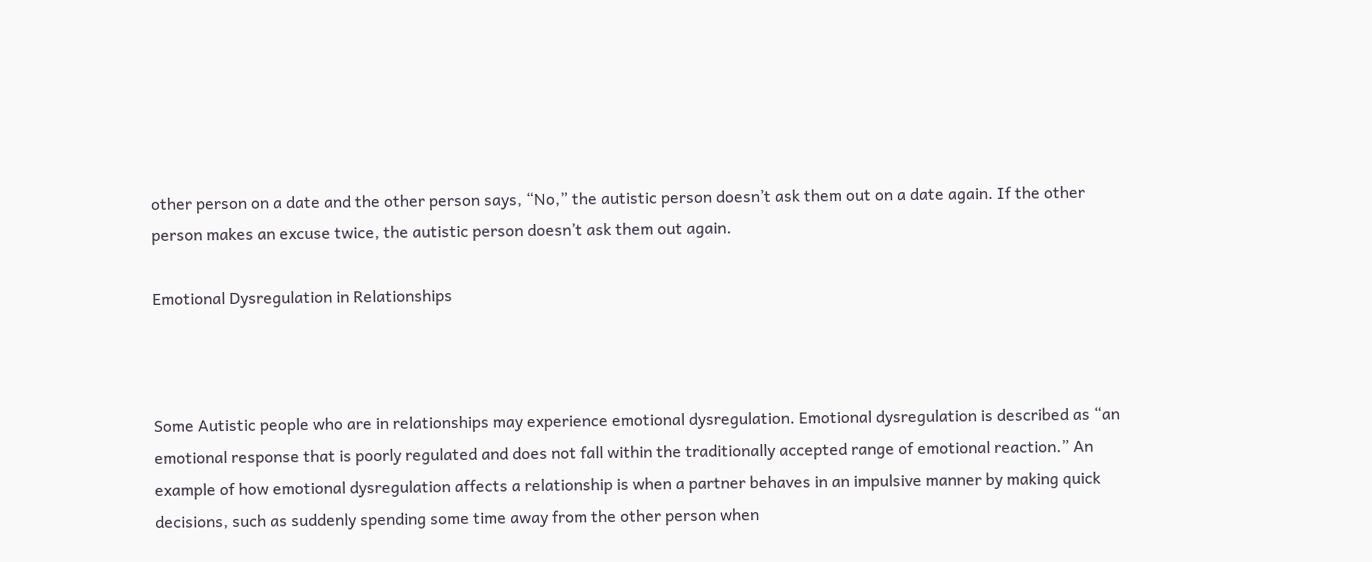other person on a date and the other person says, “No,” the autistic person doesn’t ask them out on a date again. If the other person makes an excuse twice, the autistic person doesn’t ask them out again.

Emotional Dysregulation in Relationships



Some Autistic people who are in relationships may experience emotional dysregulation. Emotional dysregulation is described as “an emotional response that is poorly regulated and does not fall within the traditionally accepted range of emotional reaction.” An example of how emotional dysregulation affects a relationship is when a partner behaves in an impulsive manner by making quick decisions, such as suddenly spending some time away from the other person when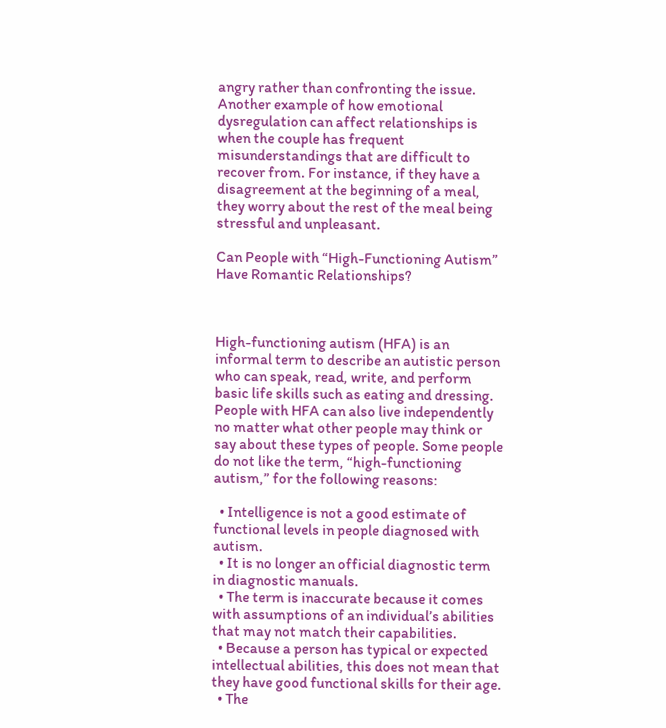angry rather than confronting the issue. Another example of how emotional dysregulation can affect relationships is when the couple has frequent misunderstandings that are difficult to recover from. For instance, if they have a disagreement at the beginning of a meal, they worry about the rest of the meal being stressful and unpleasant.

Can People with “High-Functioning Autism” Have Romantic Relationships?



High-functioning autism (HFA) is an informal term to describe an autistic person who can speak, read, write, and perform basic life skills such as eating and dressing. People with HFA can also live independently no matter what other people may think or say about these types of people. Some people do not like the term, “high-functioning autism,” for the following reasons:

  • Intelligence is not a good estimate of functional levels in people diagnosed with autism.
  • It is no longer an official diagnostic term in diagnostic manuals.
  • The term is inaccurate because it comes with assumptions of an individual’s abilities that may not match their capabilities.
  • Because a person has typical or expected intellectual abilities, this does not mean that they have good functional skills for their age.
  • The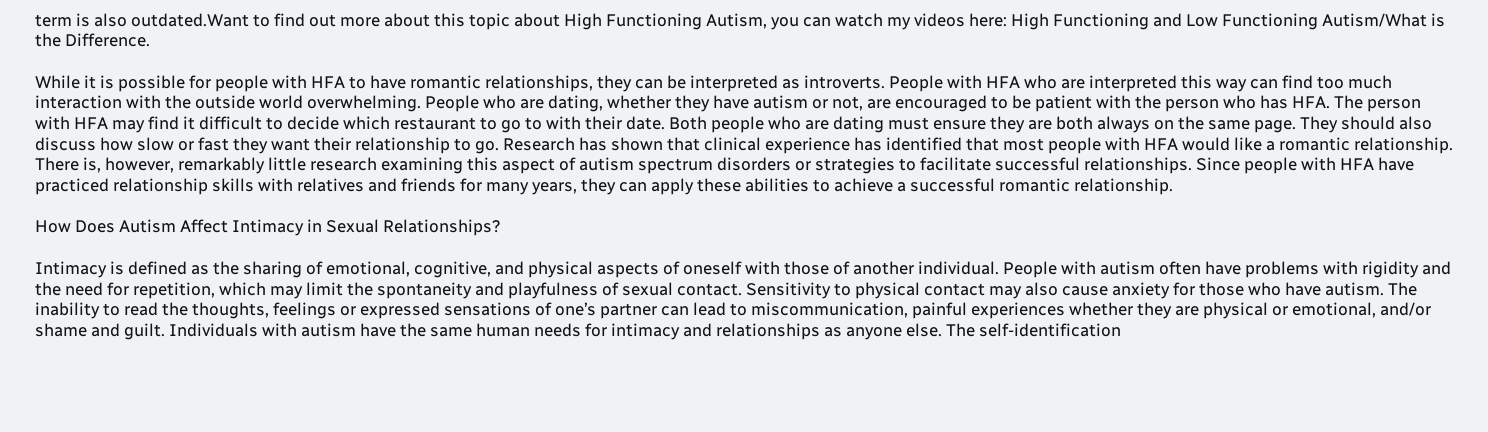term is also outdated.Want to find out more about this topic about High Functioning Autism, you can watch my videos here: High Functioning and Low Functioning Autism/What is the Difference.

While it is possible for people with HFA to have romantic relationships, they can be interpreted as introverts. People with HFA who are interpreted this way can find too much interaction with the outside world overwhelming. People who are dating, whether they have autism or not, are encouraged to be patient with the person who has HFA. The person with HFA may find it difficult to decide which restaurant to go to with their date. Both people who are dating must ensure they are both always on the same page. They should also discuss how slow or fast they want their relationship to go. Research has shown that clinical experience has identified that most people with HFA would like a romantic relationship. There is, however, remarkably little research examining this aspect of autism spectrum disorders or strategies to facilitate successful relationships. Since people with HFA have practiced relationship skills with relatives and friends for many years, they can apply these abilities to achieve a successful romantic relationship.

How Does Autism Affect Intimacy in Sexual Relationships?

Intimacy is defined as the sharing of emotional, cognitive, and physical aspects of oneself with those of another individual. People with autism often have problems with rigidity and the need for repetition, which may limit the spontaneity and playfulness of sexual contact. Sensitivity to physical contact may also cause anxiety for those who have autism. The inability to read the thoughts, feelings or expressed sensations of one’s partner can lead to miscommunication, painful experiences whether they are physical or emotional, and/or shame and guilt. Individuals with autism have the same human needs for intimacy and relationships as anyone else. The self-identification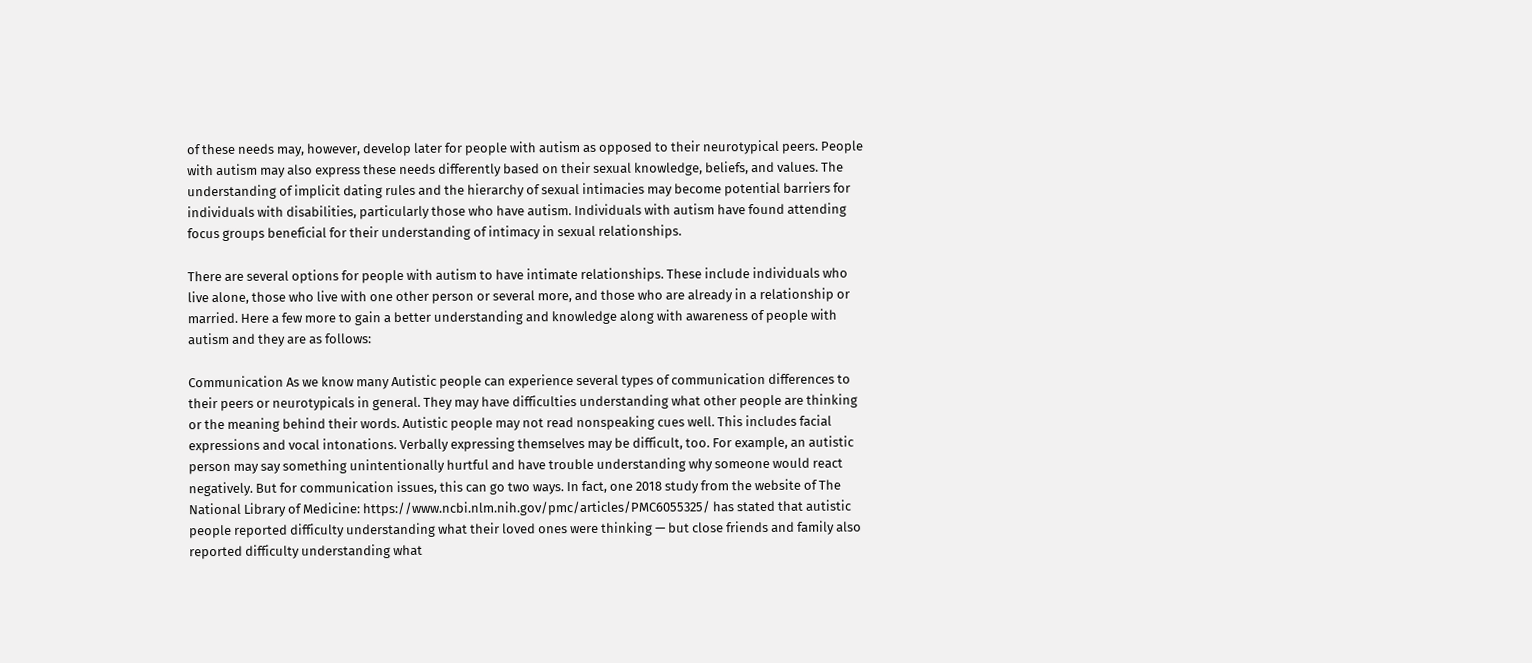of these needs may, however, develop later for people with autism as opposed to their neurotypical peers. People with autism may also express these needs differently based on their sexual knowledge, beliefs, and values. The understanding of implicit dating rules and the hierarchy of sexual intimacies may become potential barriers for individuals with disabilities, particularly those who have autism. Individuals with autism have found attending focus groups beneficial for their understanding of intimacy in sexual relationships.

There are several options for people with autism to have intimate relationships. These include individuals who live alone, those who live with one other person or several more, and those who are already in a relationship or married. Here a few more to gain a better understanding and knowledge along with awareness of people with autism and they are as follows:

Communication As we know many Autistic people can experience several types of communication differences to their peers or neurotypicals in general. They may have difficulties understanding what other people are thinking or the meaning behind their words. Autistic people may not read nonspeaking cues well. This includes facial expressions and vocal intonations. Verbally expressing themselves may be difficult, too. For example, an autistic person may say something unintentionally hurtful and have trouble understanding why someone would react negatively. But for communication issues, this can go two ways. In fact, one 2018 study from the website of The National Library of Medicine: https://www.ncbi.nlm.nih.gov/pmc/articles/PMC6055325/ has stated that autistic people reported difficulty understanding what their loved ones were thinking — but close friends and family also reported difficulty understanding what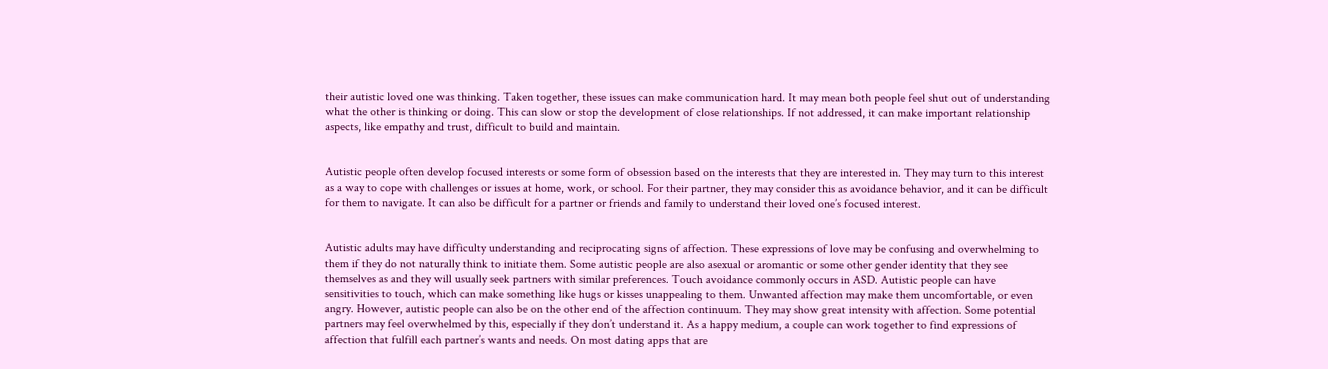their autistic loved one was thinking. Taken together, these issues can make communication hard. It may mean both people feel shut out of understanding what the other is thinking or doing. This can slow or stop the development of close relationships. If not addressed, it can make important relationship aspects, like empathy and trust, difficult to build and maintain.


Autistic people often develop focused interests or some form of obsession based on the interests that they are interested in. They may turn to this interest as a way to cope with challenges or issues at home, work, or school. For their partner, they may consider this as avoidance behavior, and it can be difficult for them to navigate. It can also be difficult for a partner or friends and family to understand their loved one’s focused interest.


Autistic adults may have difficulty understanding and reciprocating signs of affection. These expressions of love may be confusing and overwhelming to them if they do not naturally think to initiate them. Some autistic people are also asexual or aromantic or some other gender identity that they see themselves as and they will usually seek partners with similar preferences. Touch avoidance commonly occurs in ASD. Autistic people can have sensitivities to touch, which can make something like hugs or kisses unappealing to them. Unwanted affection may make them uncomfortable, or even angry. However, autistic people can also be on the other end of the affection continuum. They may show great intensity with affection. Some potential partners may feel overwhelmed by this, especially if they don’t understand it. As a happy medium, a couple can work together to find expressions of affection that fulfill each partner’s wants and needs. On most dating apps that are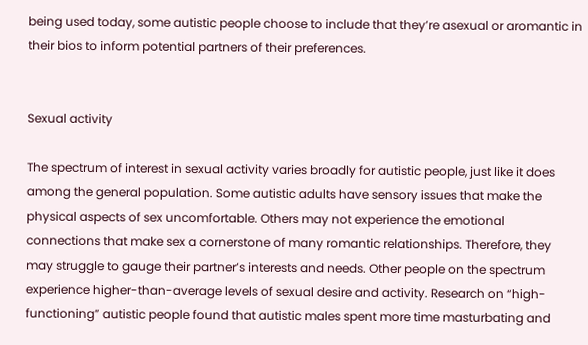being used today, some autistic people choose to include that they’re asexual or aromantic in their bios to inform potential partners of their preferences.


Sexual activity

The spectrum of interest in sexual activity varies broadly for autistic people, just like it does among the general population. Some autistic adults have sensory issues that make the physical aspects of sex uncomfortable. Others may not experience the emotional connections that make sex a cornerstone of many romantic relationships. Therefore, they may struggle to gauge their partner’s interests and needs. Other people on the spectrum experience higher-than-average levels of sexual desire and activity. Research on “high-functioning” autistic people found that autistic males spent more time masturbating and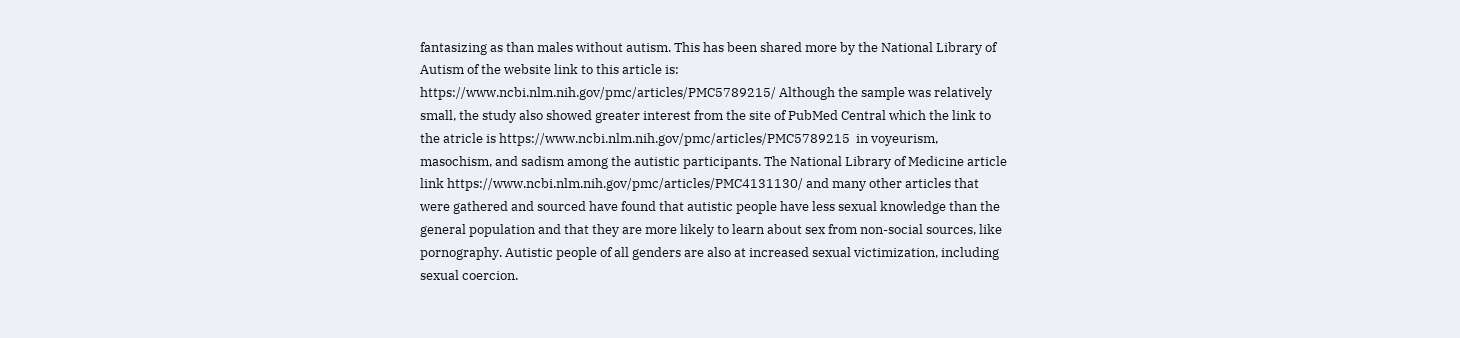fantasizing as than males without autism. This has been shared more by the National Library of Autism of the website link to this article is:  https://www.ncbi.nlm.nih.gov/pmc/articles/PMC5789215/ Although the sample was relatively small, the study also showed greater interest from the site of PubMed Central which the link to the atricle is https://www.ncbi.nlm.nih.gov/pmc/articles/PMC5789215  in voyeurism, masochism, and sadism among the autistic participants. The National Library of Medicine article link https://www.ncbi.nlm.nih.gov/pmc/articles/PMC4131130/ and many other articles that were gathered and sourced have found that autistic people have less sexual knowledge than the general population and that they are more likely to learn about sex from non-social sources, like pornography. Autistic people of all genders are also at increased sexual victimization, including sexual coercion.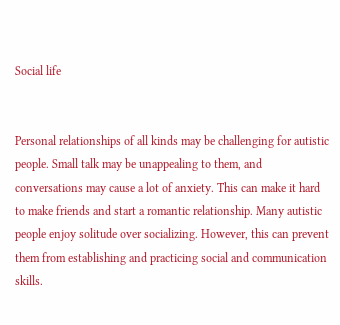Social life


Personal relationships of all kinds may be challenging for autistic people. Small talk may be unappealing to them, and conversations may cause a lot of anxiety. This can make it hard to make friends and start a romantic relationship. Many autistic people enjoy solitude over socializing. However, this can prevent them from establishing and practicing social and communication skills.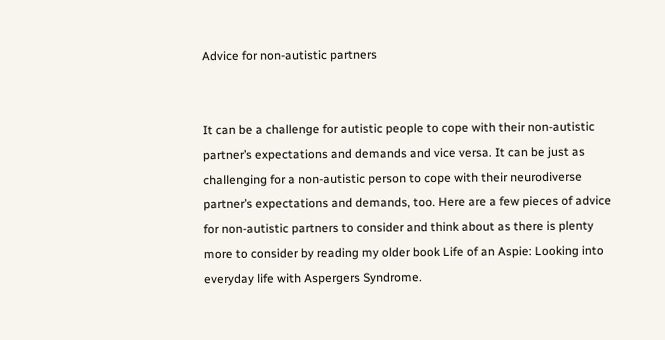Advice for non-autistic partners


It can be a challenge for autistic people to cope with their non-autistic partner’s expectations and demands and vice versa. It can be just as challenging for a non-autistic person to cope with their neurodiverse partner’s expectations and demands, too. Here are a few pieces of advice for non-autistic partners to consider and think about as there is plenty more to consider by reading my older book Life of an Aspie: Looking into everyday life with Aspergers Syndrome.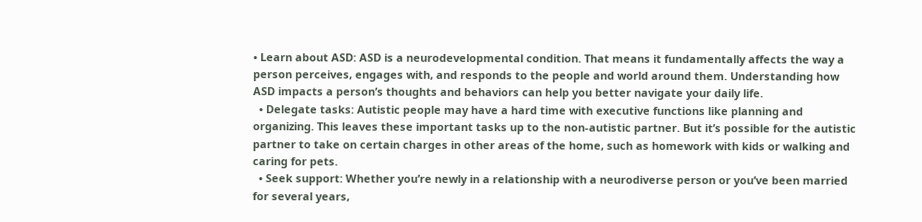• Learn about ASD: ASD is a neurodevelopmental condition. That means it fundamentally affects the way a person perceives, engages with, and responds to the people and world around them. Understanding how ASD impacts a person’s thoughts and behaviors can help you better navigate your daily life.
  • Delegate tasks: Autistic people may have a hard time with executive functions like planning and organizing. This leaves these important tasks up to the non-autistic partner. But it’s possible for the autistic partner to take on certain charges in other areas of the home, such as homework with kids or walking and caring for pets.
  • Seek support: Whether you’re newly in a relationship with a neurodiverse person or you’ve been married for several years,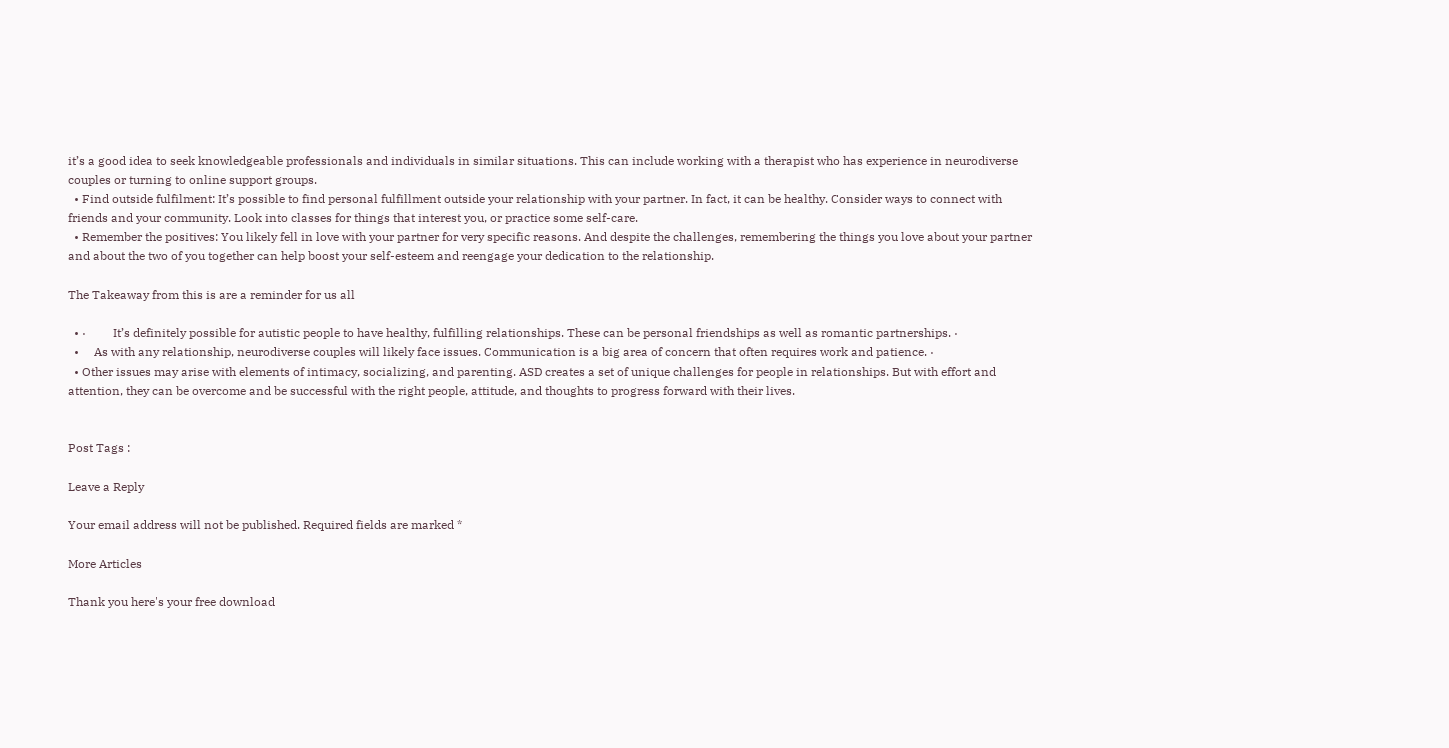it’s a good idea to seek knowledgeable professionals and individuals in similar situations. This can include working with a therapist who has experience in neurodiverse couples or turning to online support groups.
  • Find outside fulfilment: It’s possible to find personal fulfillment outside your relationship with your partner. In fact, it can be healthy. Consider ways to connect with friends and your community. Look into classes for things that interest you, or practice some self-care.
  • Remember the positives: You likely fell in love with your partner for very specific reasons. And despite the challenges, remembering the things you love about your partner and about the two of you together can help boost your self-esteem and reengage your dedication to the relationship.

The Takeaway from this is are a reminder for us all

  • ·         It’s definitely possible for autistic people to have healthy, fulfilling relationships. These can be personal friendships as well as romantic partnerships. ·
  •     As with any relationship, neurodiverse couples will likely face issues. Communication is a big area of concern that often requires work and patience. ·
  • Other issues may arise with elements of intimacy, socializing, and parenting. ASD creates a set of unique challenges for people in relationships. But with effort and attention, they can be overcome and be successful with the right people, attitude, and thoughts to progress forward with their lives.


Post Tags :

Leave a Reply

Your email address will not be published. Required fields are marked *

More Articles

Thank you here's your free download